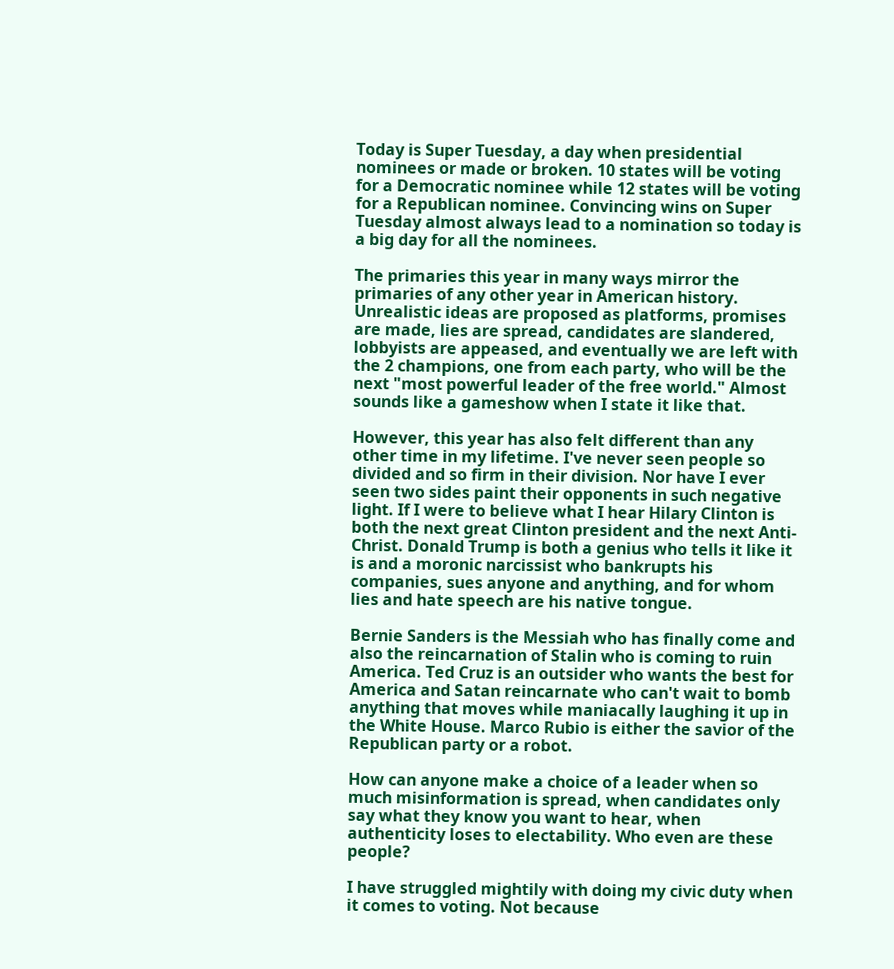Today is Super Tuesday, a day when presidential nominees or made or broken. 10 states will be voting for a Democratic nominee while 12 states will be voting for a Republican nominee. Convincing wins on Super Tuesday almost always lead to a nomination so today is a big day for all the nominees.

The primaries this year in many ways mirror the primaries of any other year in American history. Unrealistic ideas are proposed as platforms, promises are made, lies are spread, candidates are slandered, lobbyists are appeased, and eventually we are left with the 2 champions, one from each party, who will be the next "most powerful leader of the free world." Almost sounds like a gameshow when I state it like that.

However, this year has also felt different than any other time in my lifetime. I've never seen people so divided and so firm in their division. Nor have I ever seen two sides paint their opponents in such negative light. If I were to believe what I hear Hilary Clinton is both the next great Clinton president and the next Anti-Christ. Donald Trump is both a genius who tells it like it is and a moronic narcissist who bankrupts his companies, sues anyone and anything, and for whom lies and hate speech are his native tongue.

Bernie Sanders is the Messiah who has finally come and also the reincarnation of Stalin who is coming to ruin America. Ted Cruz is an outsider who wants the best for America and Satan reincarnate who can't wait to bomb anything that moves while maniacally laughing it up in the White House. Marco Rubio is either the savior of the Republican party or a robot.

How can anyone make a choice of a leader when so much misinformation is spread, when candidates only say what they know you want to hear, when authenticity loses to electability. Who even are these people?

I have struggled mightily with doing my civic duty when it comes to voting. Not because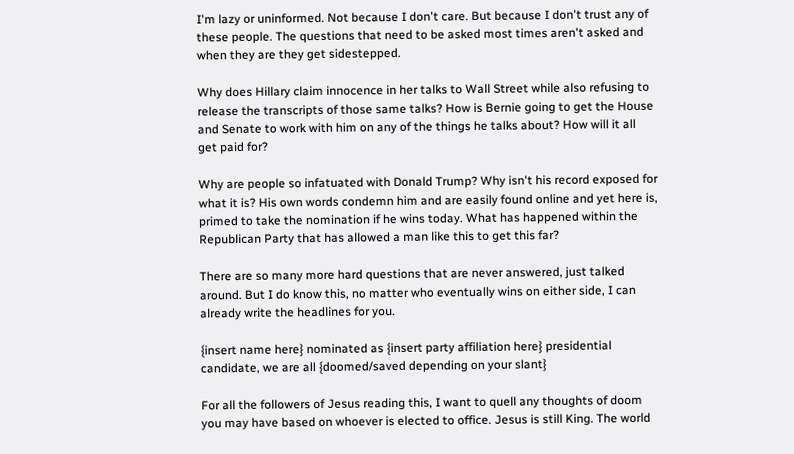I'm lazy or uninformed. Not because I don't care. But because I don't trust any of these people. The questions that need to be asked most times aren't asked and when they are they get sidestepped.

Why does Hillary claim innocence in her talks to Wall Street while also refusing to release the transcripts of those same talks? How is Bernie going to get the House and Senate to work with him on any of the things he talks about? How will it all get paid for?

Why are people so infatuated with Donald Trump? Why isn't his record exposed for what it is? His own words condemn him and are easily found online and yet here is, primed to take the nomination if he wins today. What has happened within the Republican Party that has allowed a man like this to get this far?

There are so many more hard questions that are never answered, just talked around. But I do know this, no matter who eventually wins on either side, I can already write the headlines for you.

{insert name here} nominated as {insert party affiliation here} presidential candidate, we are all {doomed/saved depending on your slant}

For all the followers of Jesus reading this, I want to quell any thoughts of doom you may have based on whoever is elected to office. Jesus is still King. The world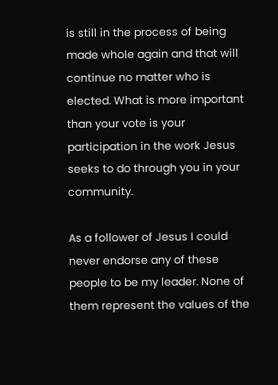is still in the process of being made whole again and that will continue no matter who is elected. What is more important than your vote is your participation in the work Jesus seeks to do through you in your community.

As a follower of Jesus I could never endorse any of these people to be my leader. None of them represent the values of the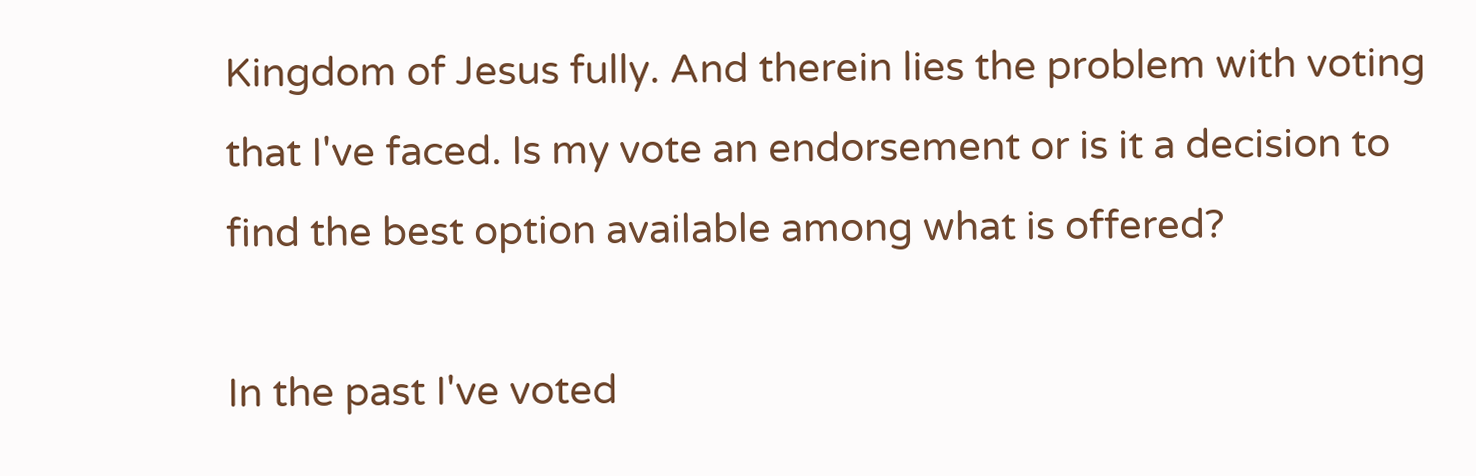Kingdom of Jesus fully. And therein lies the problem with voting that I've faced. Is my vote an endorsement or is it a decision to find the best option available among what is offered?

In the past I've voted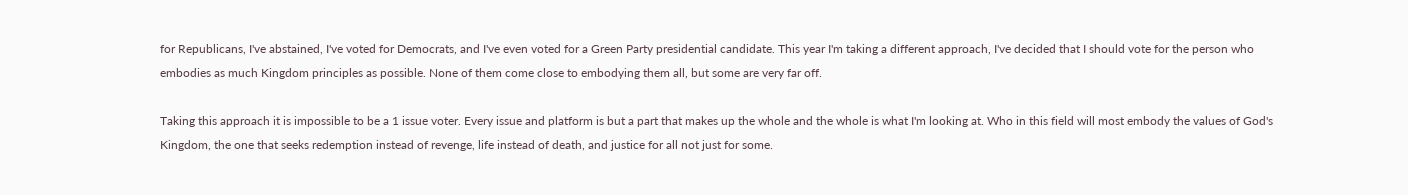for Republicans, I've abstained, I've voted for Democrats, and I've even voted for a Green Party presidential candidate. This year I'm taking a different approach, I've decided that I should vote for the person who embodies as much Kingdom principles as possible. None of them come close to embodying them all, but some are very far off.

Taking this approach it is impossible to be a 1 issue voter. Every issue and platform is but a part that makes up the whole and the whole is what I'm looking at. Who in this field will most embody the values of God's Kingdom, the one that seeks redemption instead of revenge, life instead of death, and justice for all not just for some.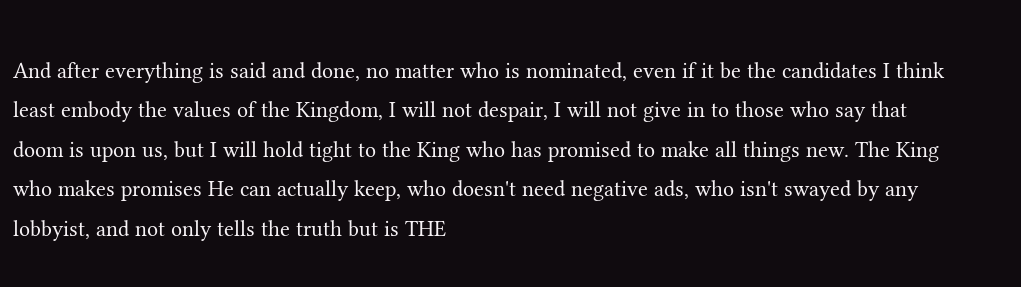And after everything is said and done, no matter who is nominated, even if it be the candidates I think least embody the values of the Kingdom, I will not despair, I will not give in to those who say that doom is upon us, but I will hold tight to the King who has promised to make all things new. The King who makes promises He can actually keep, who doesn't need negative ads, who isn't swayed by any lobbyist, and not only tells the truth but is THE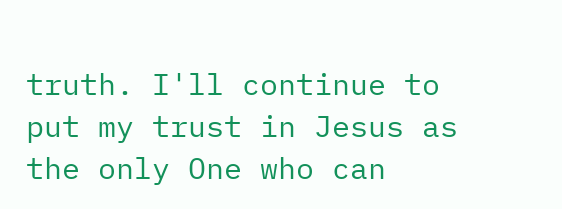truth. I'll continue to put my trust in Jesus as the only One who can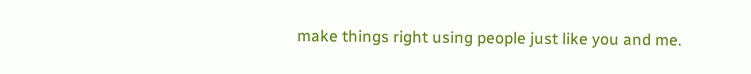make things right using people just like you and me.